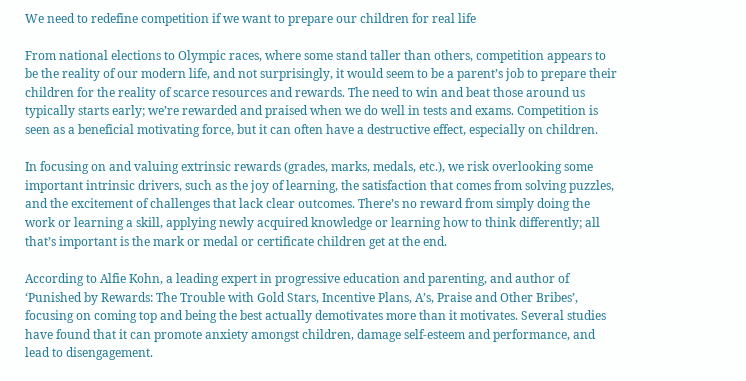We need to redefine competition if we want to prepare our children for real life

From national elections to Olympic races, where some stand taller than others, competition appears to be the reality of our modern life, and not surprisingly, it would seem to be a parent’s job to prepare their children for the reality of scarce resources and rewards. The need to win and beat those around us typically starts early; we’re rewarded and praised when we do well in tests and exams. Competition is seen as a beneficial motivating force, but it can often have a destructive effect, especially on children.

In focusing on and valuing extrinsic rewards (grades, marks, medals, etc.), we risk overlooking some important intrinsic drivers, such as the joy of learning, the satisfaction that comes from solving puzzles, and the excitement of challenges that lack clear outcomes. There’s no reward from simply doing the work or learning a skill, applying newly acquired knowledge or learning how to think differently; all that’s important is the mark or medal or certificate children get at the end.

According to Alfie Kohn, a leading expert in progressive education and parenting, and author of ‘Punished by Rewards: The Trouble with Gold Stars, Incentive Plans, A’s, Praise and Other Bribes’, focusing on coming top and being the best actually demotivates more than it motivates. Several studies have found that it can promote anxiety amongst children, damage self-esteem and performance, and lead to disengagement.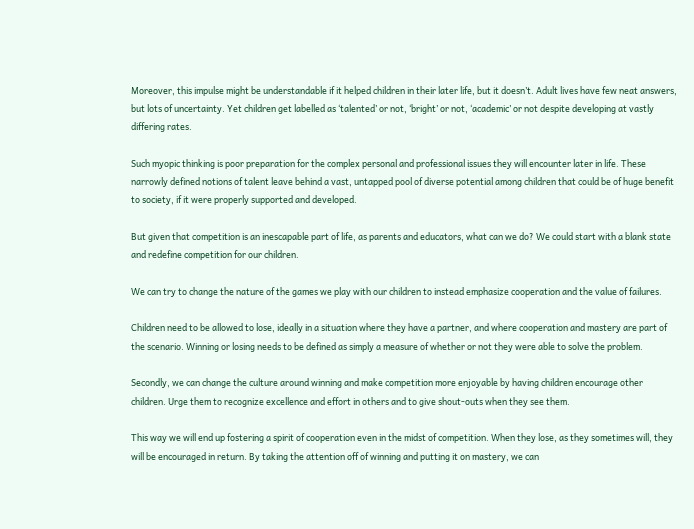Moreover, this impulse might be understandable if it helped children in their later life, but it doesn’t. Adult lives have few neat answers, but lots of uncertainty. Yet children get labelled as ‘talented’ or not, ‘bright’ or not, ‘academic’ or not despite developing at vastly differing rates.

Such myopic thinking is poor preparation for the complex personal and professional issues they will encounter later in life. These narrowly defined notions of talent leave behind a vast, untapped pool of diverse potential among children that could be of huge benefit to society, if it were properly supported and developed.

But given that competition is an inescapable part of life, as parents and educators, what can we do? We could start with a blank state and redefine competition for our children.

We can try to change the nature of the games we play with our children to instead emphasize cooperation and the value of failures.

Children need to be allowed to lose, ideally in a situation where they have a partner, and where cooperation and mastery are part of the scenario. Winning or losing needs to be defined as simply a measure of whether or not they were able to solve the problem.

Secondly, we can change the culture around winning and make competition more enjoyable by having children encourage other children. Urge them to recognize excellence and effort in others and to give shout-outs when they see them.

This way we will end up fostering a spirit of cooperation even in the midst of competition. When they lose, as they sometimes will, they will be encouraged in return. By taking the attention off of winning and putting it on mastery, we can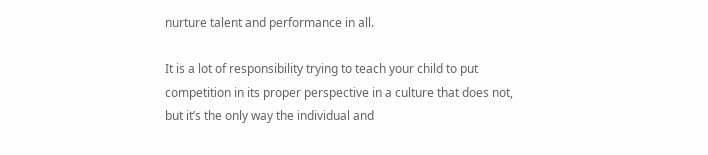nurture talent and performance in all.

It is a lot of responsibility trying to teach your child to put competition in its proper perspective in a culture that does not, but it’s the only way the individual and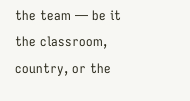the team — be it the classroom, country, or the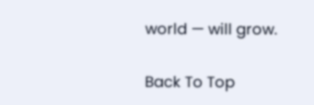world — will grow.

Back To Top